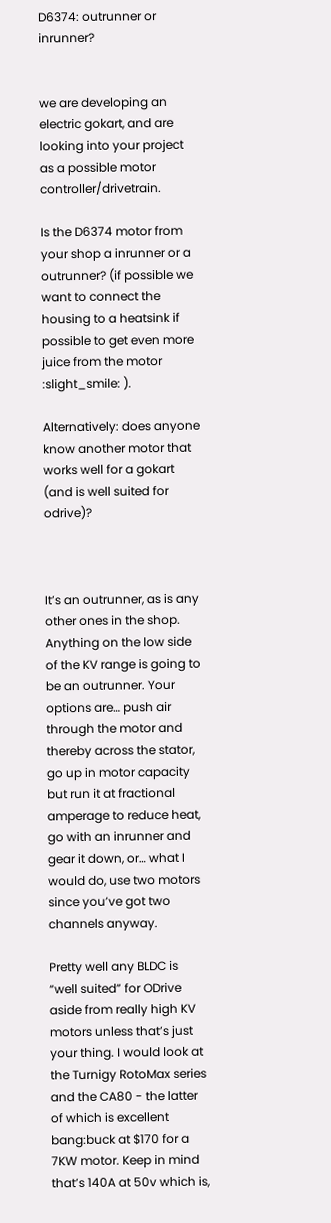D6374: outrunner or inrunner?


we are developing an electric gokart, and are looking into your project as a possible motor controller/drivetrain.

Is the D6374 motor from your shop a inrunner or a outrunner? (if possible we want to connect the housing to a heatsink if possible to get even more juice from the motor :slight_smile: ).

Alternatively: does anyone know another motor that works well for a gokart (and is well suited for odrive)?



It’s an outrunner, as is any other ones in the shop. Anything on the low side of the KV range is going to be an outrunner. Your options are… push air through the motor and thereby across the stator, go up in motor capacity but run it at fractional amperage to reduce heat, go with an inrunner and gear it down, or… what I would do, use two motors since you’ve got two channels anyway.

Pretty well any BLDC is “well suited” for ODrive aside from really high KV motors unless that’s just your thing. I would look at the Turnigy RotoMax series and the CA80 - the latter of which is excellent bang:buck at $170 for a 7KW motor. Keep in mind that’s 140A at 50v which is,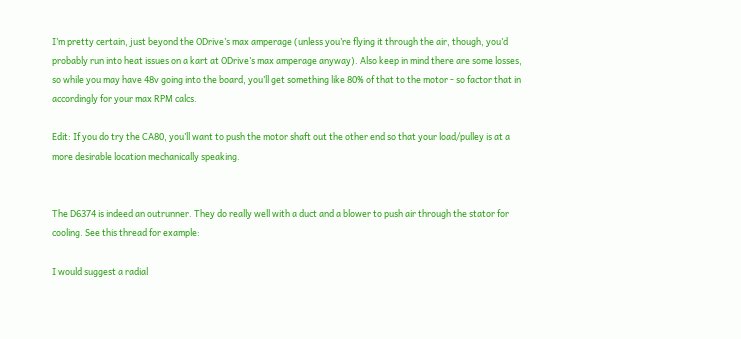I’m pretty certain, just beyond the ODrive’s max amperage (unless you’re flying it through the air, though, you’d probably run into heat issues on a kart at ODrive’s max amperage anyway). Also keep in mind there are some losses, so while you may have 48v going into the board, you’ll get something like 80% of that to the motor - so factor that in accordingly for your max RPM calcs.

Edit: If you do try the CA80, you’ll want to push the motor shaft out the other end so that your load/pulley is at a more desirable location mechanically speaking.


The D6374 is indeed an outrunner. They do really well with a duct and a blower to push air through the stator for cooling. See this thread for example:

I would suggest a radial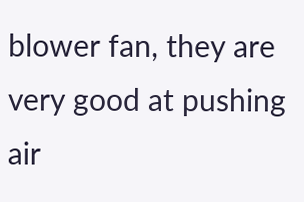blower fan, they are very good at pushing air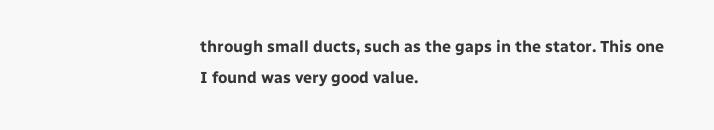through small ducts, such as the gaps in the stator. This one I found was very good value.